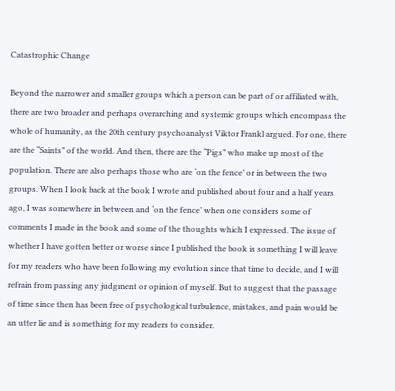Catastrophic Change

Beyond the narrower and smaller groups which a person can be part of or affiliated with, there are two broader and perhaps overarching and systemic groups which encompass the whole of humanity, as the 20th century psychoanalyst Viktor Frankl argued. For one, there are the “Saints” of the world. And then, there are the “Pigs” who make up most of the population. There are also perhaps those who are ‘on the fence’ or in between the two groups. When I look back at the book I wrote and published about four and a half years ago, I was somewhere in between and ‘on the fence’ when one considers some of comments I made in the book and some of the thoughts which I expressed. The issue of whether I have gotten better or worse since I published the book is something I will leave for my readers who have been following my evolution since that time to decide, and I will refrain from passing any judgment or opinion of myself. But to suggest that the passage of time since then has been free of psychological turbulence, mistakes, and pain would be an utter lie and is something for my readers to consider.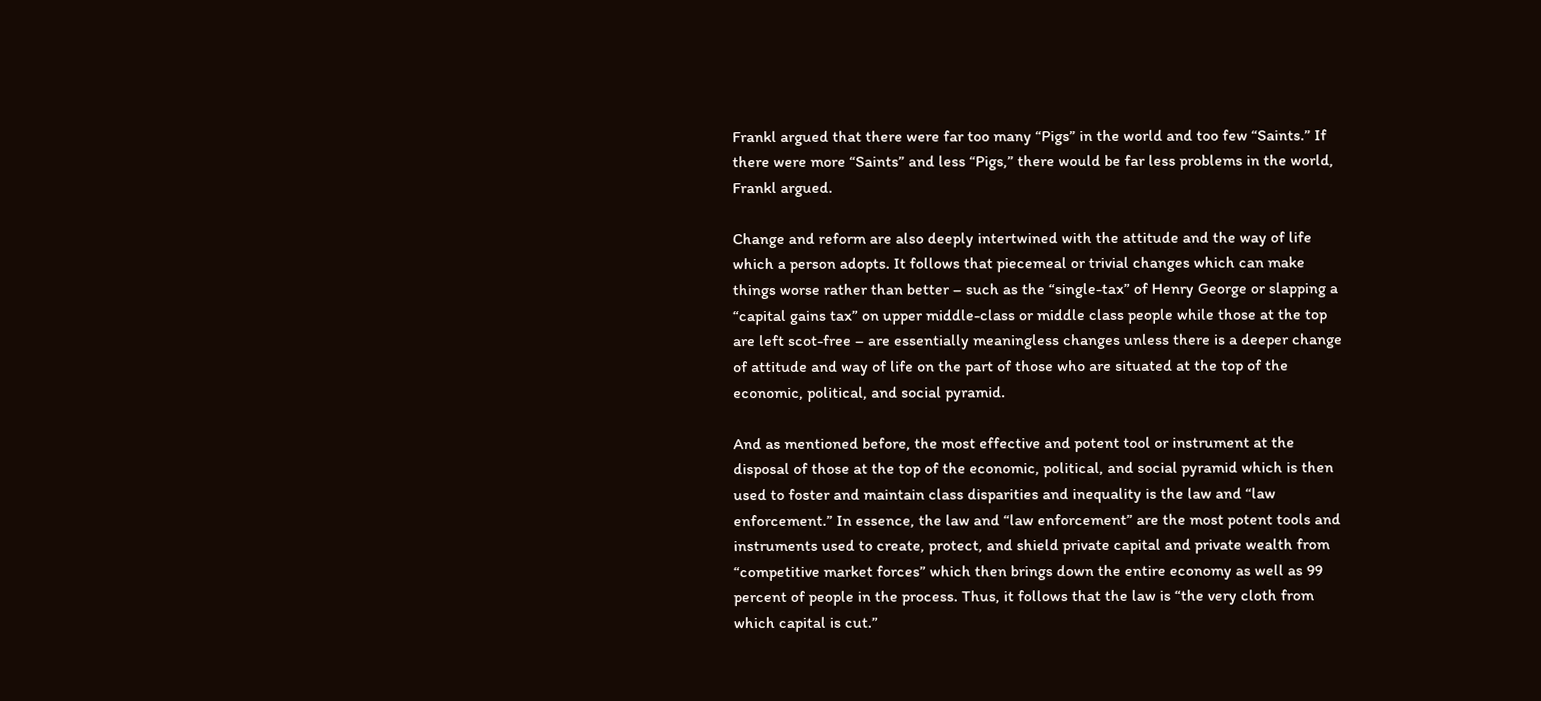Frankl argued that there were far too many “Pigs” in the world and too few “Saints.” If there were more “Saints” and less “Pigs,” there would be far less problems in the world, Frankl argued.

Change and reform are also deeply intertwined with the attitude and the way of life which a person adopts. It follows that piecemeal or trivial changes which can make things worse rather than better – such as the “single-tax” of Henry George or slapping a “capital gains tax” on upper middle-class or middle class people while those at the top are left scot-free – are essentially meaningless changes unless there is a deeper change of attitude and way of life on the part of those who are situated at the top of the economic, political, and social pyramid.

And as mentioned before, the most effective and potent tool or instrument at the disposal of those at the top of the economic, political, and social pyramid which is then used to foster and maintain class disparities and inequality is the law and “law enforcement.” In essence, the law and “law enforcement” are the most potent tools and instruments used to create, protect, and shield private capital and private wealth from “competitive market forces” which then brings down the entire economy as well as 99 percent of people in the process. Thus, it follows that the law is “the very cloth from which capital is cut.”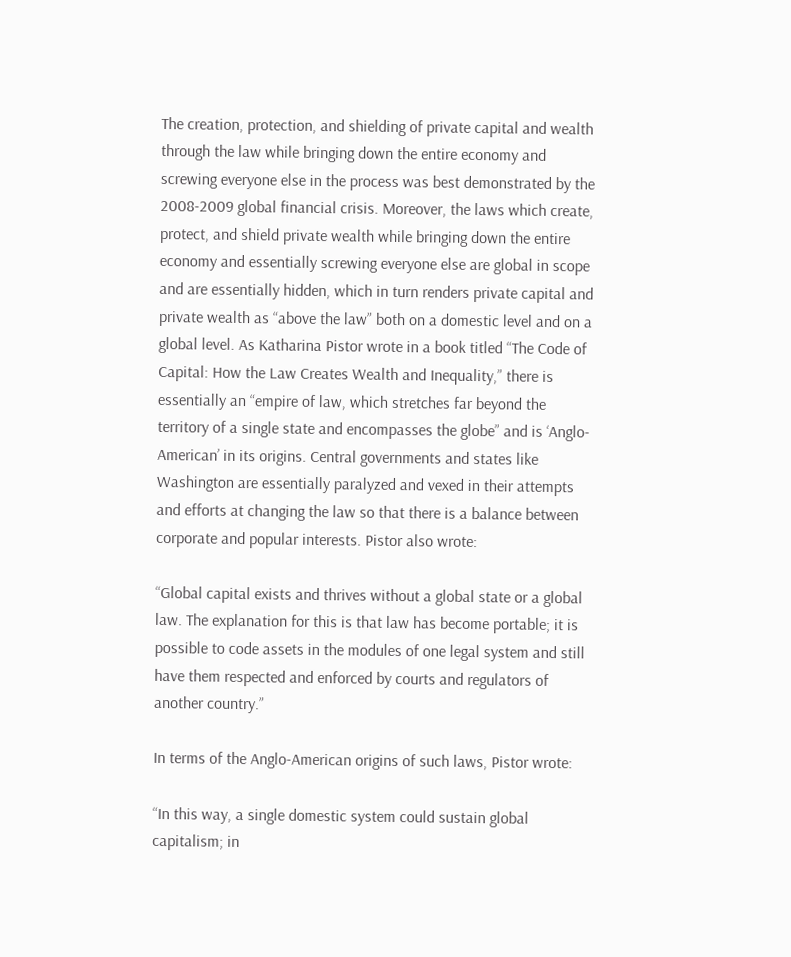The creation, protection, and shielding of private capital and wealth through the law while bringing down the entire economy and screwing everyone else in the process was best demonstrated by the 2008-2009 global financial crisis. Moreover, the laws which create, protect, and shield private wealth while bringing down the entire economy and essentially screwing everyone else are global in scope and are essentially hidden, which in turn renders private capital and private wealth as “above the law” both on a domestic level and on a global level. As Katharina Pistor wrote in a book titled “The Code of Capital: How the Law Creates Wealth and Inequality,” there is essentially an “empire of law, which stretches far beyond the territory of a single state and encompasses the globe” and is ‘Anglo-American’ in its origins. Central governments and states like Washington are essentially paralyzed and vexed in their attempts and efforts at changing the law so that there is a balance between corporate and popular interests. Pistor also wrote:

“Global capital exists and thrives without a global state or a global law. The explanation for this is that law has become portable; it is possible to code assets in the modules of one legal system and still have them respected and enforced by courts and regulators of another country.”

In terms of the Anglo-American origins of such laws, Pistor wrote:

“In this way, a single domestic system could sustain global capitalism; in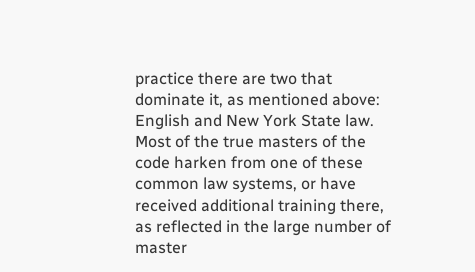practice there are two that dominate it, as mentioned above: English and New York State law. Most of the true masters of the code harken from one of these common law systems, or have received additional training there, as reflected in the large number of master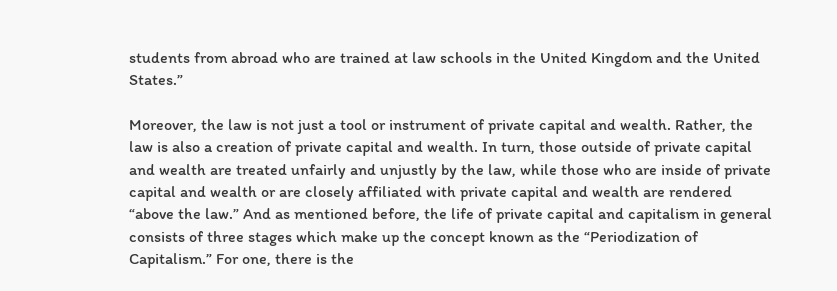students from abroad who are trained at law schools in the United Kingdom and the United States.”

Moreover, the law is not just a tool or instrument of private capital and wealth. Rather, the law is also a creation of private capital and wealth. In turn, those outside of private capital and wealth are treated unfairly and unjustly by the law, while those who are inside of private capital and wealth or are closely affiliated with private capital and wealth are rendered “above the law.” And as mentioned before, the life of private capital and capitalism in general consists of three stages which make up the concept known as the “Periodization of Capitalism.” For one, there is the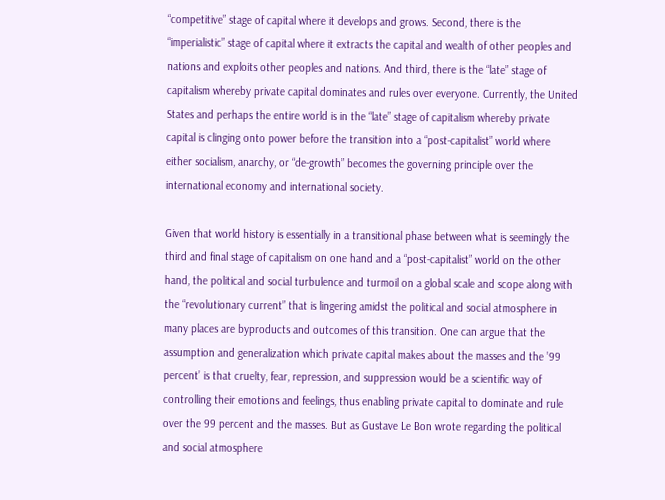“competitive” stage of capital where it develops and grows. Second, there is the “imperialistic” stage of capital where it extracts the capital and wealth of other peoples and nations and exploits other peoples and nations. And third, there is the “late” stage of capitalism whereby private capital dominates and rules over everyone. Currently, the United States and perhaps the entire world is in the “late” stage of capitalism whereby private capital is clinging onto power before the transition into a “post-capitalist” world where either socialism, anarchy, or “de-growth” becomes the governing principle over the international economy and international society.

Given that world history is essentially in a transitional phase between what is seemingly the third and final stage of capitalism on one hand and a “post-capitalist” world on the other hand, the political and social turbulence and turmoil on a global scale and scope along with the “revolutionary current” that is lingering amidst the political and social atmosphere in many places are byproducts and outcomes of this transition. One can argue that the assumption and generalization which private capital makes about the masses and the ’99 percent’ is that cruelty, fear, repression, and suppression would be a scientific way of controlling their emotions and feelings, thus enabling private capital to dominate and rule over the 99 percent and the masses. But as Gustave Le Bon wrote regarding the political and social atmosphere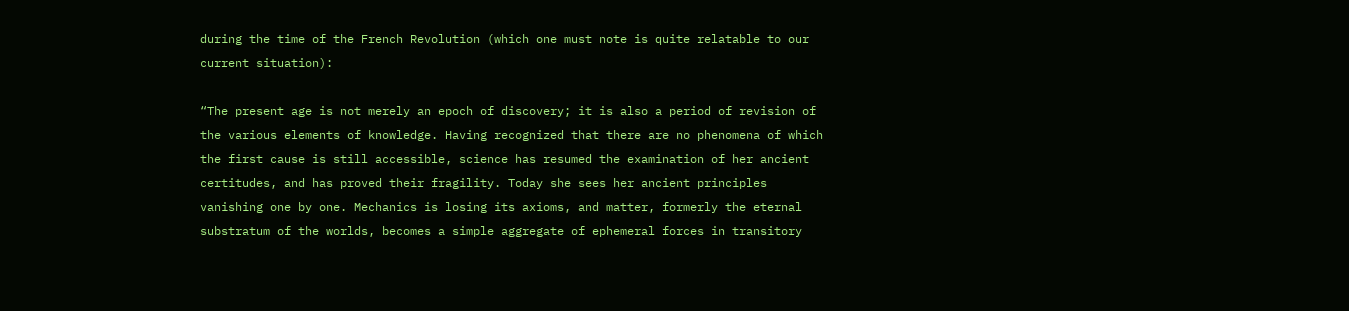during the time of the French Revolution (which one must note is quite relatable to our current situation):

“The present age is not merely an epoch of discovery; it is also a period of revision of the various elements of knowledge. Having recognized that there are no phenomena of which the first cause is still accessible, science has resumed the examination of her ancient certitudes, and has proved their fragility. Today she sees her ancient principles vanishing one by one. Mechanics is losing its axioms, and matter, formerly the eternal substratum of the worlds, becomes a simple aggregate of ephemeral forces in transitory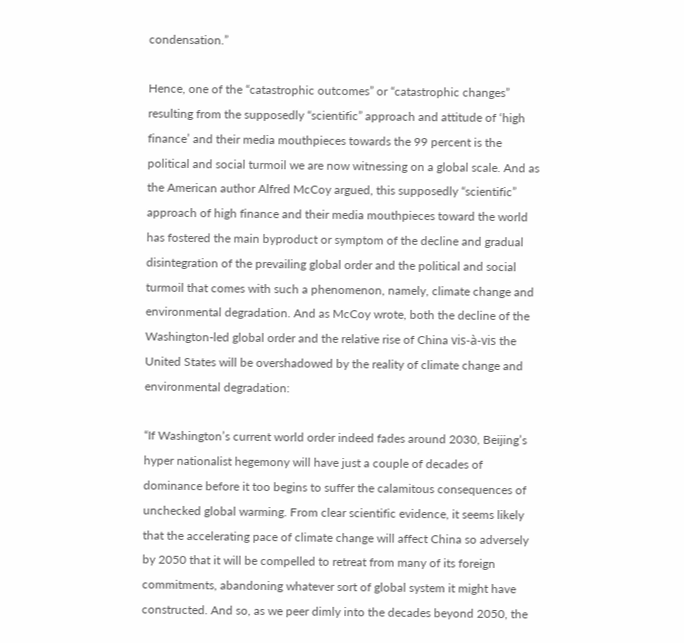condensation.”

Hence, one of the “catastrophic outcomes” or “catastrophic changes” resulting from the supposedly “scientific” approach and attitude of ‘high finance’ and their media mouthpieces towards the 99 percent is the political and social turmoil we are now witnessing on a global scale. And as the American author Alfred McCoy argued, this supposedly “scientific” approach of high finance and their media mouthpieces toward the world has fostered the main byproduct or symptom of the decline and gradual disintegration of the prevailing global order and the political and social turmoil that comes with such a phenomenon, namely, climate change and environmental degradation. And as McCoy wrote, both the decline of the Washington-led global order and the relative rise of China vis-à-vis the United States will be overshadowed by the reality of climate change and environmental degradation:

“If Washington’s current world order indeed fades around 2030, Beijing’s hyper nationalist hegemony will have just a couple of decades of dominance before it too begins to suffer the calamitous consequences of unchecked global warming. From clear scientific evidence, it seems likely that the accelerating pace of climate change will affect China so adversely by 2050 that it will be compelled to retreat from many of its foreign commitments, abandoning whatever sort of global system it might have constructed. And so, as we peer dimly into the decades beyond 2050, the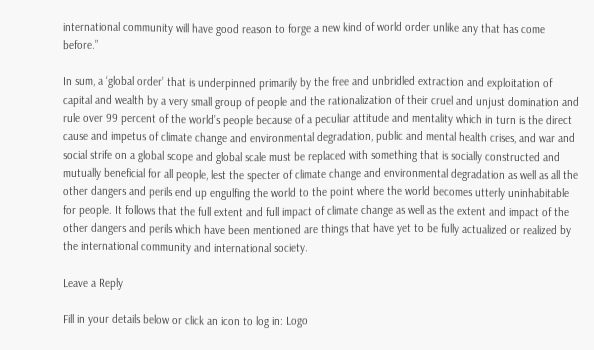international community will have good reason to forge a new kind of world order unlike any that has come before.”

In sum, a ‘global order’ that is underpinned primarily by the free and unbridled extraction and exploitation of capital and wealth by a very small group of people and the rationalization of their cruel and unjust domination and rule over 99 percent of the world’s people because of a peculiar attitude and mentality which in turn is the direct cause and impetus of climate change and environmental degradation, public and mental health crises, and war and social strife on a global scope and global scale must be replaced with something that is socially constructed and mutually beneficial for all people, lest the specter of climate change and environmental degradation as well as all the other dangers and perils end up engulfing the world to the point where the world becomes utterly uninhabitable for people. It follows that the full extent and full impact of climate change as well as the extent and impact of the other dangers and perils which have been mentioned are things that have yet to be fully actualized or realized by the international community and international society.

Leave a Reply

Fill in your details below or click an icon to log in: Logo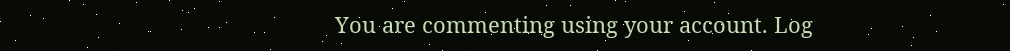You are commenting using your account. Log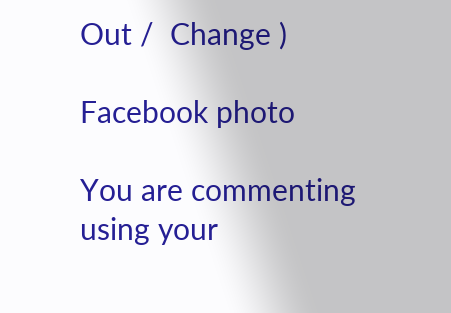Out /  Change )

Facebook photo

You are commenting using your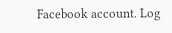Facebook account. Log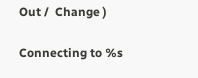Out /  Change )

Connecting to %s